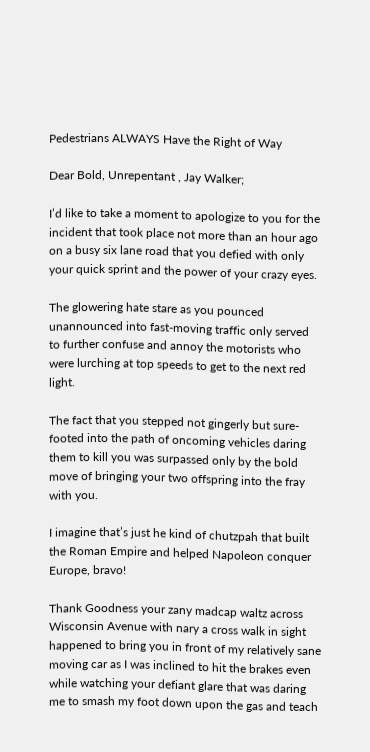Pedestrians ALWAYS Have the Right of Way

Dear Bold, Unrepentant , Jay Walker;

I’d like to take a moment to apologize to you for the incident that took place not more than an hour ago on a busy six lane road that you defied with only your quick sprint and the power of your crazy eyes.

The glowering hate stare as you pounced unannounced into fast-moving traffic only served to further confuse and annoy the motorists who were lurching at top speeds to get to the next red light.

The fact that you stepped not gingerly but sure-footed into the path of oncoming vehicles daring them to kill you was surpassed only by the bold move of bringing your two offspring into the fray with you.

I imagine that’s just he kind of chutzpah that built the Roman Empire and helped Napoleon conquer Europe, bravo!

Thank Goodness your zany madcap waltz across Wisconsin Avenue with nary a cross walk in sight happened to bring you in front of my relatively sane moving car as I was inclined to hit the brakes even while watching your defiant glare that was daring me to smash my foot down upon the gas and teach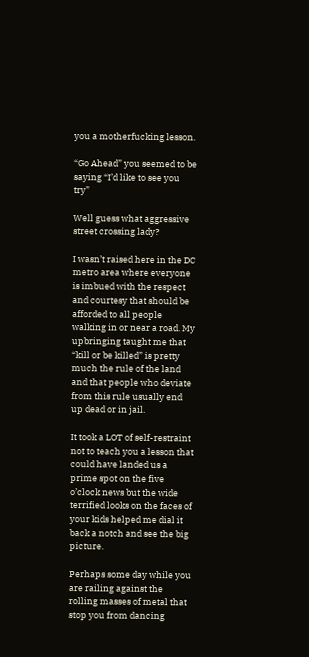you a motherfucking lesson.

“Go Ahead” you seemed to be saying “I’d like to see you try”

Well guess what aggressive street crossing lady?

I wasn’t raised here in the DC metro area where everyone is imbued with the respect and courtesy that should be afforded to all people walking in or near a road. My upbringing taught me that “kill or be killed” is pretty much the rule of the land and that people who deviate from this rule usually end up dead or in jail.

It took a LOT of self-restraint not to teach you a lesson that could have landed us a prime spot on the five o’clock news but the wide terrified looks on the faces of your kids helped me dial it back a notch and see the big picture.

Perhaps some day while you are railing against the rolling masses of metal that stop you from dancing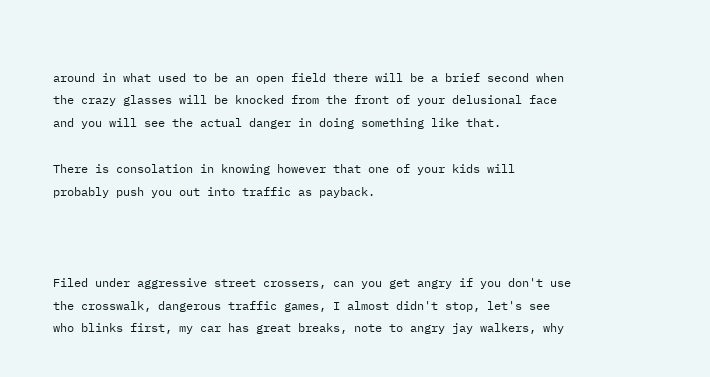around in what used to be an open field there will be a brief second when the crazy glasses will be knocked from the front of your delusional face and you will see the actual danger in doing something like that.

There is consolation in knowing however that one of your kids will probably push you out into traffic as payback.



Filed under aggressive street crossers, can you get angry if you don't use the crosswalk, dangerous traffic games, I almost didn't stop, let's see who blinks first, my car has great breaks, note to angry jay walkers, why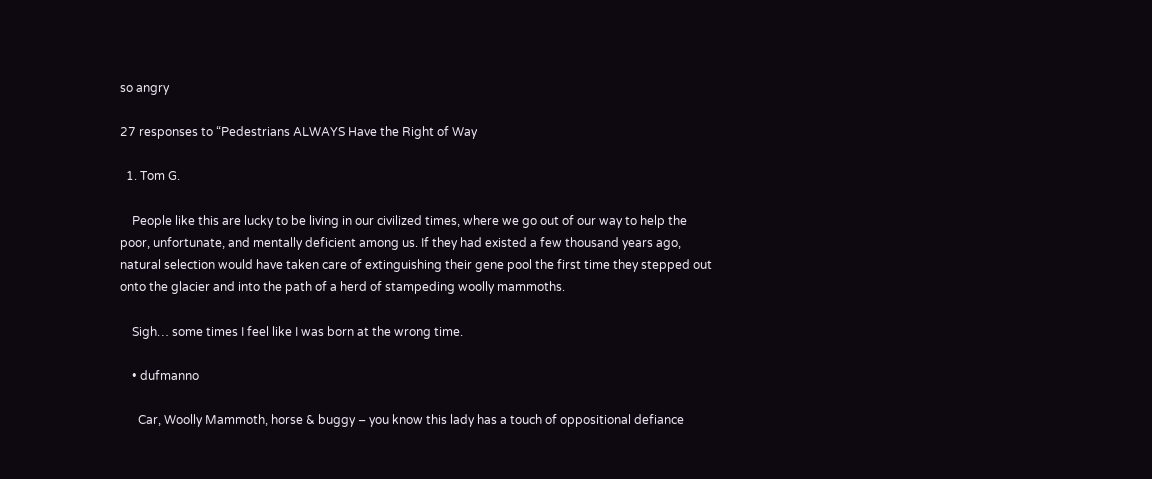so angry

27 responses to “Pedestrians ALWAYS Have the Right of Way

  1. Tom G.

    People like this are lucky to be living in our civilized times, where we go out of our way to help the poor, unfortunate, and mentally deficient among us. If they had existed a few thousand years ago, natural selection would have taken care of extinguishing their gene pool the first time they stepped out onto the glacier and into the path of a herd of stampeding woolly mammoths.

    Sigh… some times I feel like I was born at the wrong time.

    • dufmanno

      Car, Woolly Mammoth, horse & buggy – you know this lady has a touch of oppositional defiance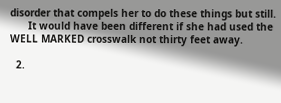disorder that compels her to do these things but still.
      It would have been different if she had used the WELL MARKED crosswalk not thirty feet away.

  2.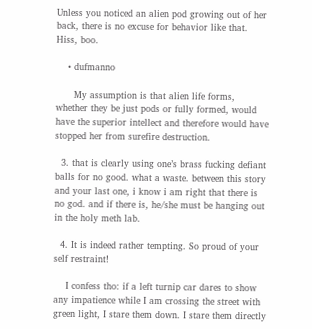Unless you noticed an alien pod growing out of her back, there is no excuse for behavior like that. Hiss, boo.

    • dufmanno

      My assumption is that alien life forms, whether they be just pods or fully formed, would have the superior intellect and therefore would have stopped her from surefire destruction.

  3. that is clearly using one’s brass fucking defiant balls for no good. what a waste. between this story and your last one, i know i am right that there is no god. and if there is, he/she must be hanging out in the holy meth lab.

  4. It is indeed rather tempting. So proud of your self restraint!

    I confess tho: if a left turnip car dares to show any impatience while I am crossing the street with green light, I stare them down. I stare them directly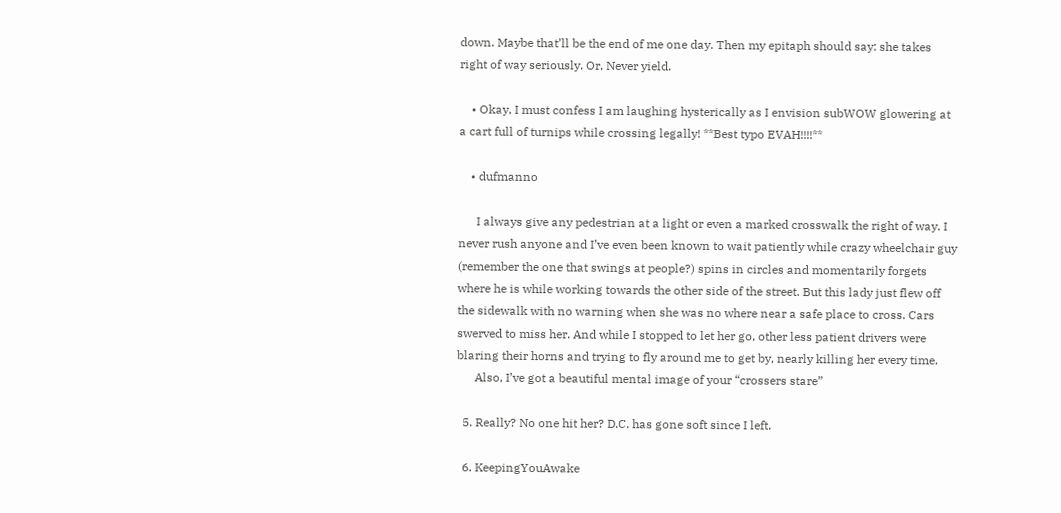down. Maybe that’ll be the end of me one day. Then my epitaph should say: she takes right of way seriously. Or, Never yield.

    • Okay, I must confess I am laughing hysterically as I envision subWOW glowering at a cart full of turnips while crossing legally! **Best typo EVAH!!!!**

    • dufmanno

      I always give any pedestrian at a light or even a marked crosswalk the right of way. I never rush anyone and I’ve even been known to wait patiently while crazy wheelchair guy (remember the one that swings at people?) spins in circles and momentarily forgets where he is while working towards the other side of the street. But this lady just flew off the sidewalk with no warning when she was no where near a safe place to cross. Cars swerved to miss her. And while I stopped to let her go, other less patient drivers were blaring their horns and trying to fly around me to get by, nearly killing her every time.
      Also, I’ve got a beautiful mental image of your “crossers stare”

  5. Really? No one hit her? D.C. has gone soft since I left.

  6. KeepingYouAwake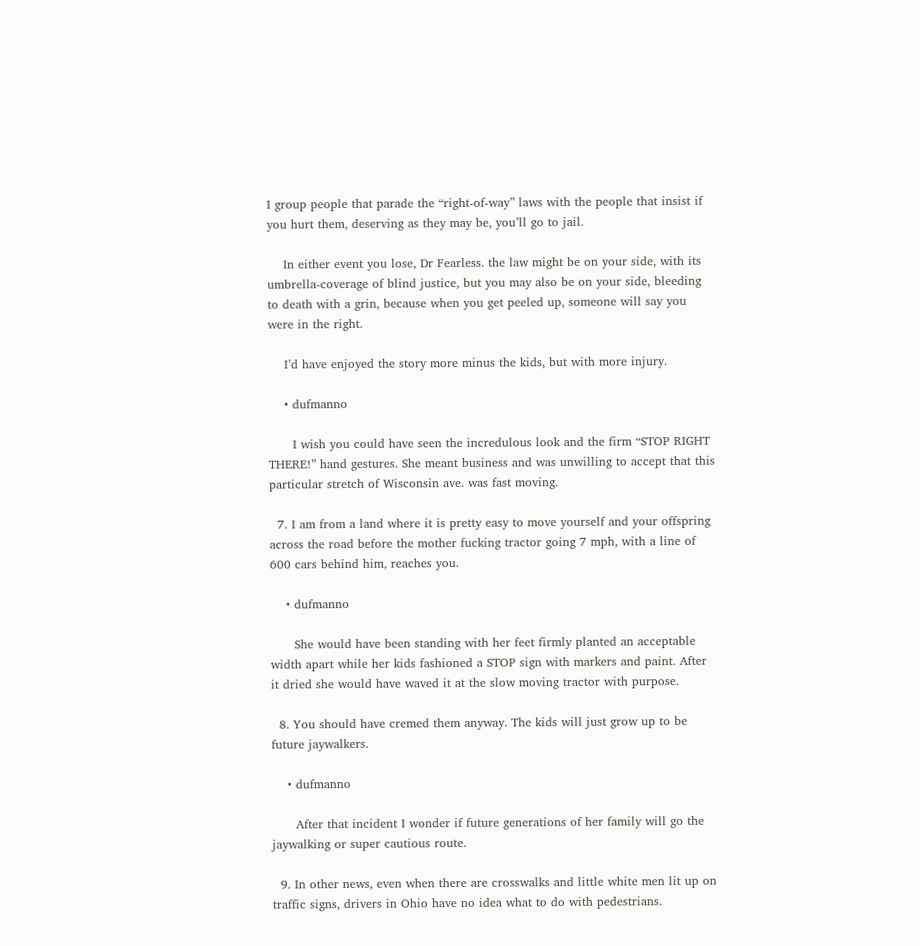I group people that parade the “right-of-way” laws with the people that insist if you hurt them, deserving as they may be, you’ll go to jail.

    In either event you lose, Dr Fearless. the law might be on your side, with its umbrella-coverage of blind justice, but you may also be on your side, bleeding to death with a grin, because when you get peeled up, someone will say you were in the right.

    I’d have enjoyed the story more minus the kids, but with more injury.

    • dufmanno

      I wish you could have seen the incredulous look and the firm “STOP RIGHT THERE!” hand gestures. She meant business and was unwilling to accept that this particular stretch of Wisconsin ave. was fast moving.

  7. I am from a land where it is pretty easy to move yourself and your offspring across the road before the mother fucking tractor going 7 mph, with a line of 600 cars behind him, reaches you.

    • dufmanno

      She would have been standing with her feet firmly planted an acceptable width apart while her kids fashioned a STOP sign with markers and paint. After it dried she would have waved it at the slow moving tractor with purpose.

  8. You should have cremed them anyway. The kids will just grow up to be future jaywalkers.

    • dufmanno

      After that incident I wonder if future generations of her family will go the jaywalking or super cautious route.

  9. In other news, even when there are crosswalks and little white men lit up on traffic signs, drivers in Ohio have no idea what to do with pedestrians.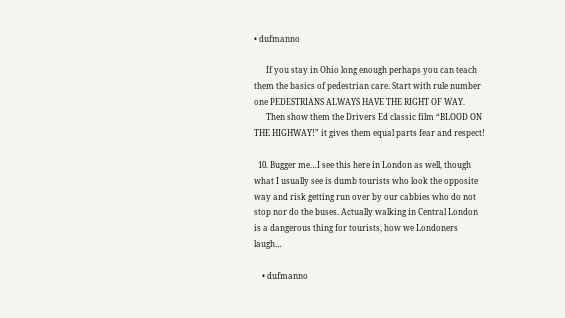• dufmanno

      If you stay in Ohio long enough perhaps you can teach them the basics of pedestrian care. Start with rule number one PEDESTRIANS ALWAYS HAVE THE RIGHT OF WAY.
      Then show them the Drivers Ed classic film “BLOOD ON THE HIGHWAY!” it gives them equal parts fear and respect!

  10. Bugger me…I see this here in London as well, though what I usually see is dumb tourists who look the opposite way and risk getting run over by our cabbies who do not stop nor do the buses. Actually walking in Central London is a dangerous thing for tourists, how we Londoners laugh…

    • dufmanno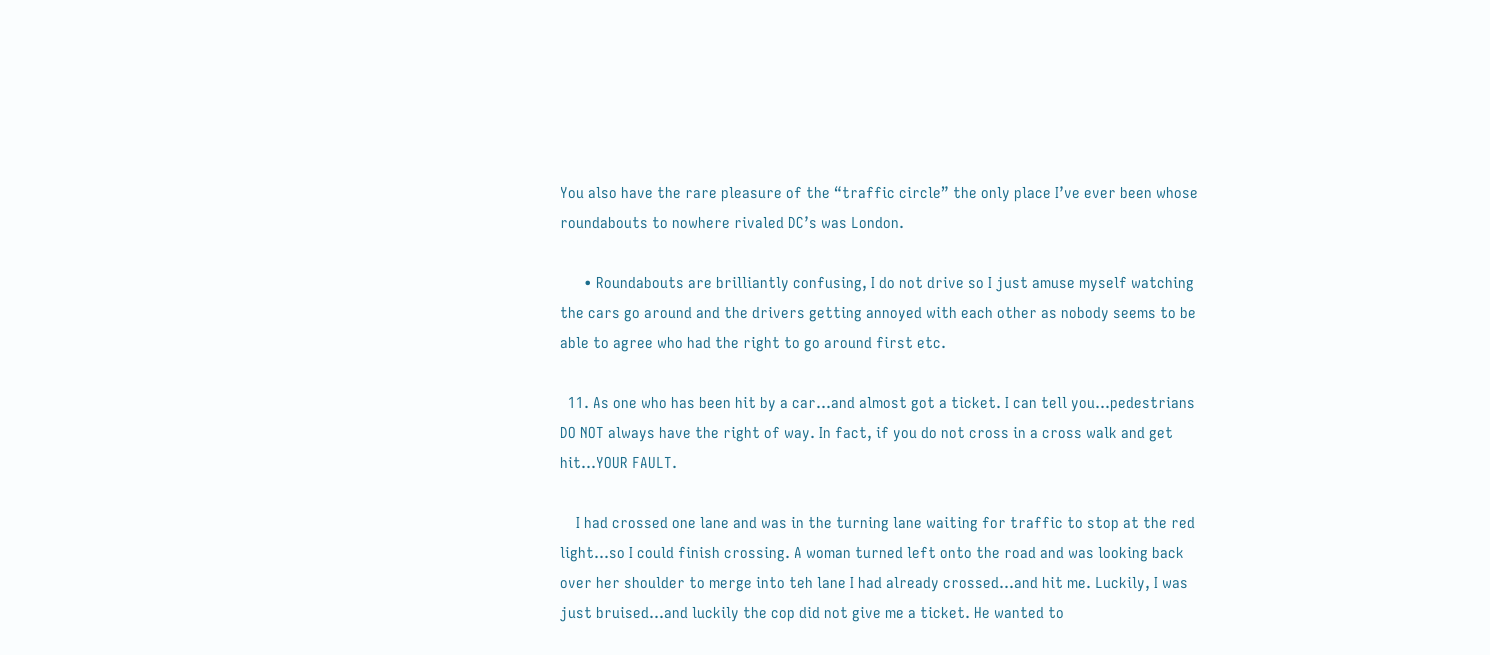You also have the rare pleasure of the “traffic circle” the only place I’ve ever been whose roundabouts to nowhere rivaled DC’s was London.

      • Roundabouts are brilliantly confusing, I do not drive so I just amuse myself watching the cars go around and the drivers getting annoyed with each other as nobody seems to be able to agree who had the right to go around first etc.

  11. As one who has been hit by a car…and almost got a ticket. I can tell you…pedestrians DO NOT always have the right of way. In fact, if you do not cross in a cross walk and get hit…YOUR FAULT.

    I had crossed one lane and was in the turning lane waiting for traffic to stop at the red light…so I could finish crossing. A woman turned left onto the road and was looking back over her shoulder to merge into teh lane I had already crossed…and hit me. Luckily, I was just bruised…and luckily the cop did not give me a ticket. He wanted to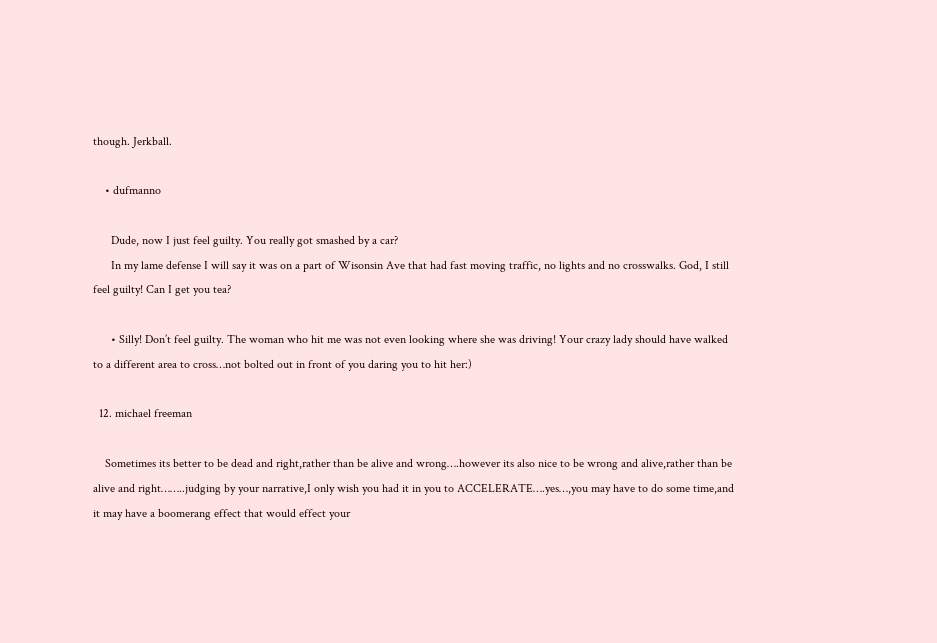though. Jerkball.

    • dufmanno

      Dude, now I just feel guilty. You really got smashed by a car?
      In my lame defense I will say it was on a part of Wisonsin Ave that had fast moving traffic, no lights and no crosswalks. God, I still feel guilty! Can I get you tea?

      • Silly! Don’t feel guilty. The woman who hit me was not even looking where she was driving! Your crazy lady should have walked to a different area to cross…not bolted out in front of you daring you to hit her:)

  12. michael freeman

    Sometimes its better to be dead and right,rather than be alive and wrong….however its also nice to be wrong and alive,rather than be alive and right……..judging by your narrative,I only wish you had it in you to ACCELERATE….yes…,you may have to do some time,and it may have a boomerang effect that would effect your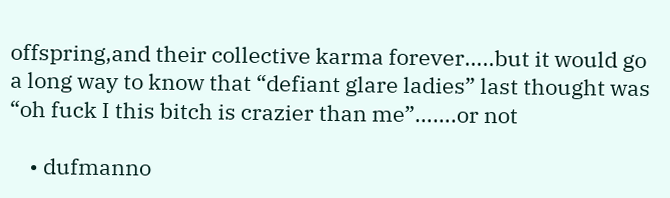offspring,and their collective karma forever…..but it would go a long way to know that “defiant glare ladies” last thought was “oh fuck I this bitch is crazier than me”…….or not

    • dufmanno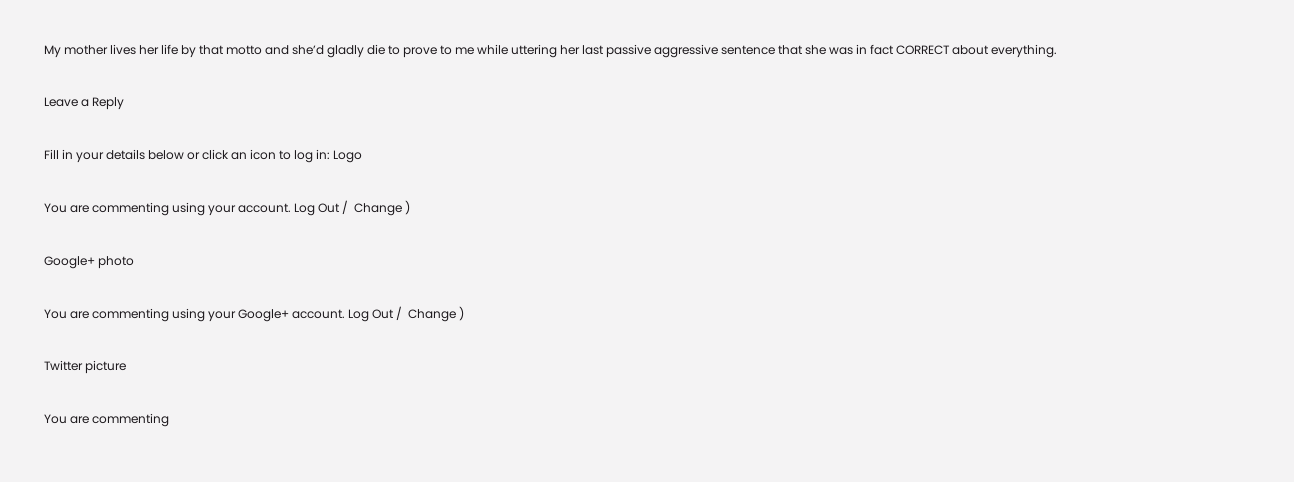My mother lives her life by that motto and she’d gladly die to prove to me while uttering her last passive aggressive sentence that she was in fact CORRECT about everything.

Leave a Reply

Fill in your details below or click an icon to log in: Logo

You are commenting using your account. Log Out /  Change )

Google+ photo

You are commenting using your Google+ account. Log Out /  Change )

Twitter picture

You are commenting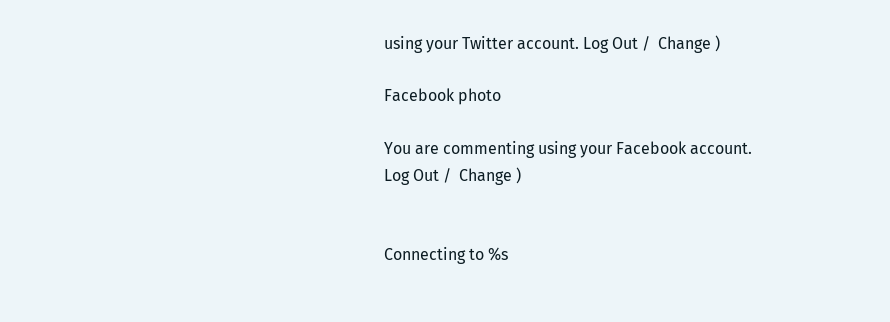using your Twitter account. Log Out /  Change )

Facebook photo

You are commenting using your Facebook account. Log Out /  Change )


Connecting to %s